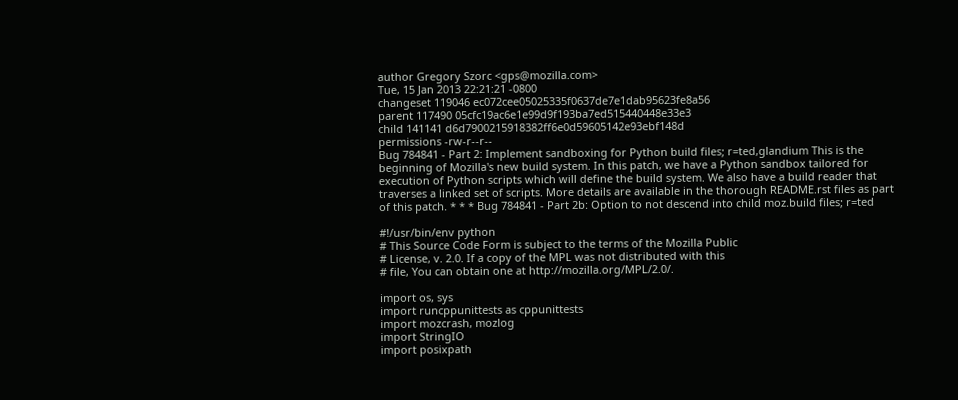author Gregory Szorc <gps@mozilla.com>
Tue, 15 Jan 2013 22:21:21 -0800
changeset 119046 ec072cee05025335f0637de7e1dab95623fe8a56
parent 117490 05cfc19ac6e1e99d9f193ba7ed515440448e33e3
child 141141 d6d7900215918382ff6e0d59605142e93ebf148d
permissions -rw-r--r--
Bug 784841 - Part 2: Implement sandboxing for Python build files; r=ted,glandium This is the beginning of Mozilla's new build system. In this patch, we have a Python sandbox tailored for execution of Python scripts which will define the build system. We also have a build reader that traverses a linked set of scripts. More details are available in the thorough README.rst files as part of this patch. * * * Bug 784841 - Part 2b: Option to not descend into child moz.build files; r=ted

#!/usr/bin/env python
# This Source Code Form is subject to the terms of the Mozilla Public
# License, v. 2.0. If a copy of the MPL was not distributed with this
# file, You can obtain one at http://mozilla.org/MPL/2.0/.

import os, sys
import runcppunittests as cppunittests
import mozcrash, mozlog
import StringIO
import posixpath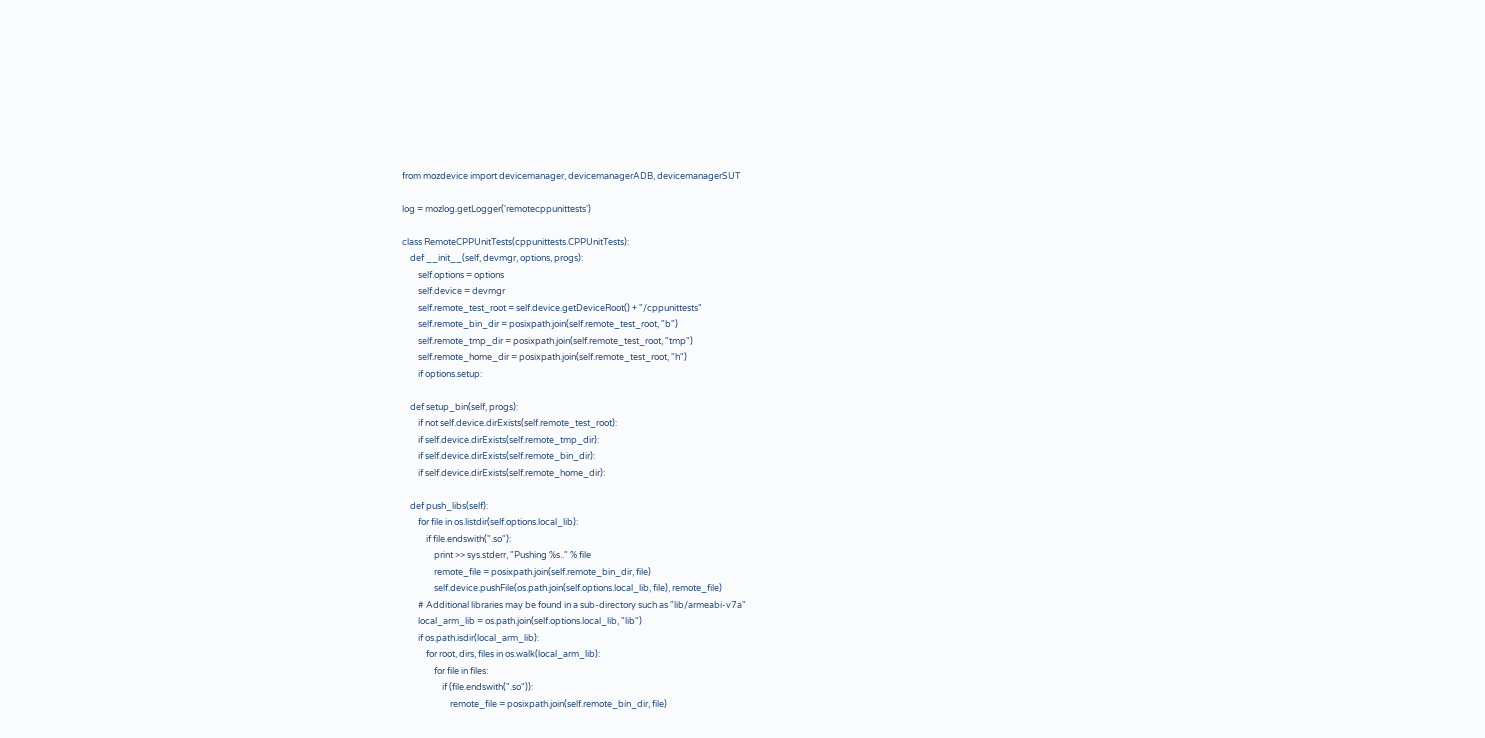from mozdevice import devicemanager, devicemanagerADB, devicemanagerSUT

log = mozlog.getLogger('remotecppunittests')

class RemoteCPPUnitTests(cppunittests.CPPUnitTests):
    def __init__(self, devmgr, options, progs):
        self.options = options
        self.device = devmgr
        self.remote_test_root = self.device.getDeviceRoot() + "/cppunittests"
        self.remote_bin_dir = posixpath.join(self.remote_test_root, "b")
        self.remote_tmp_dir = posixpath.join(self.remote_test_root, "tmp")
        self.remote_home_dir = posixpath.join(self.remote_test_root, "h")
        if options.setup:

    def setup_bin(self, progs):
        if not self.device.dirExists(self.remote_test_root):
        if self.device.dirExists(self.remote_tmp_dir):
        if self.device.dirExists(self.remote_bin_dir):
        if self.device.dirExists(self.remote_home_dir):

    def push_libs(self):
        for file in os.listdir(self.options.local_lib):
            if file.endswith(".so"):
                print >> sys.stderr, "Pushing %s.." % file
                remote_file = posixpath.join(self.remote_bin_dir, file)
                self.device.pushFile(os.path.join(self.options.local_lib, file), remote_file)
        # Additional libraries may be found in a sub-directory such as "lib/armeabi-v7a"
        local_arm_lib = os.path.join(self.options.local_lib, "lib")
        if os.path.isdir(local_arm_lib):
            for root, dirs, files in os.walk(local_arm_lib):
                for file in files:
                    if (file.endswith(".so")):
                        remote_file = posixpath.join(self.remote_bin_dir, file)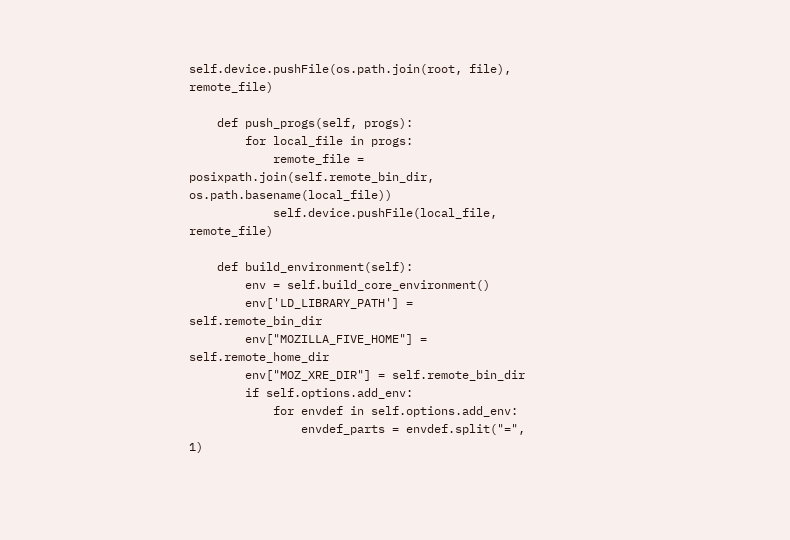self.device.pushFile(os.path.join(root, file), remote_file)

    def push_progs(self, progs):
        for local_file in progs:
            remote_file = posixpath.join(self.remote_bin_dir, os.path.basename(local_file))
            self.device.pushFile(local_file, remote_file)

    def build_environment(self):
        env = self.build_core_environment()
        env['LD_LIBRARY_PATH'] = self.remote_bin_dir
        env["MOZILLA_FIVE_HOME"] = self.remote_home_dir
        env["MOZ_XRE_DIR"] = self.remote_bin_dir
        if self.options.add_env:
            for envdef in self.options.add_env:
                envdef_parts = envdef.split("=", 1)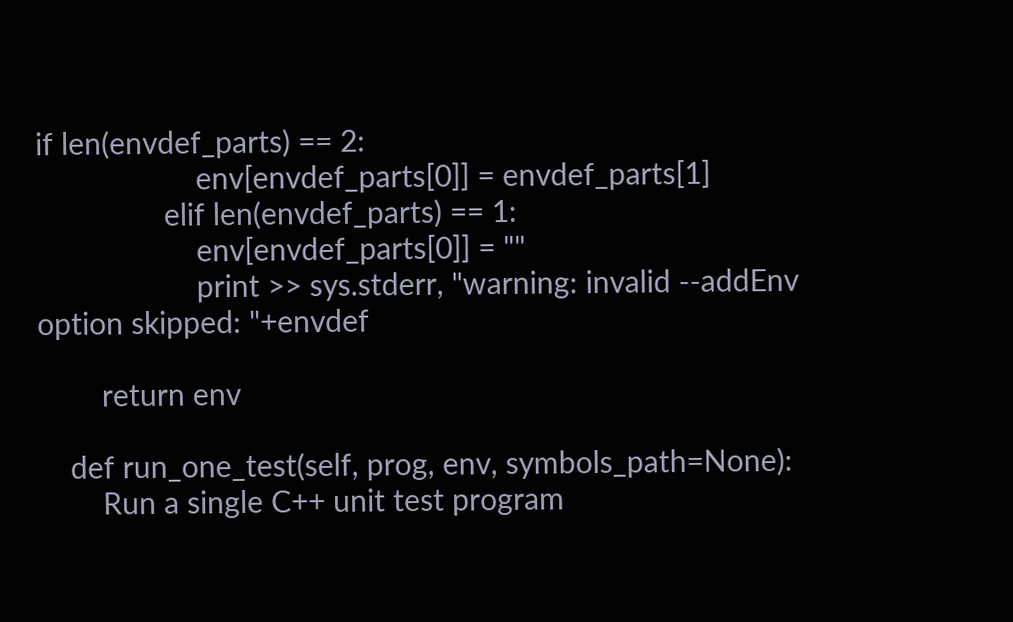if len(envdef_parts) == 2:
                    env[envdef_parts[0]] = envdef_parts[1]
                elif len(envdef_parts) == 1:
                    env[envdef_parts[0]] = ""
                    print >> sys.stderr, "warning: invalid --addEnv option skipped: "+envdef

        return env

    def run_one_test(self, prog, env, symbols_path=None):
        Run a single C++ unit test program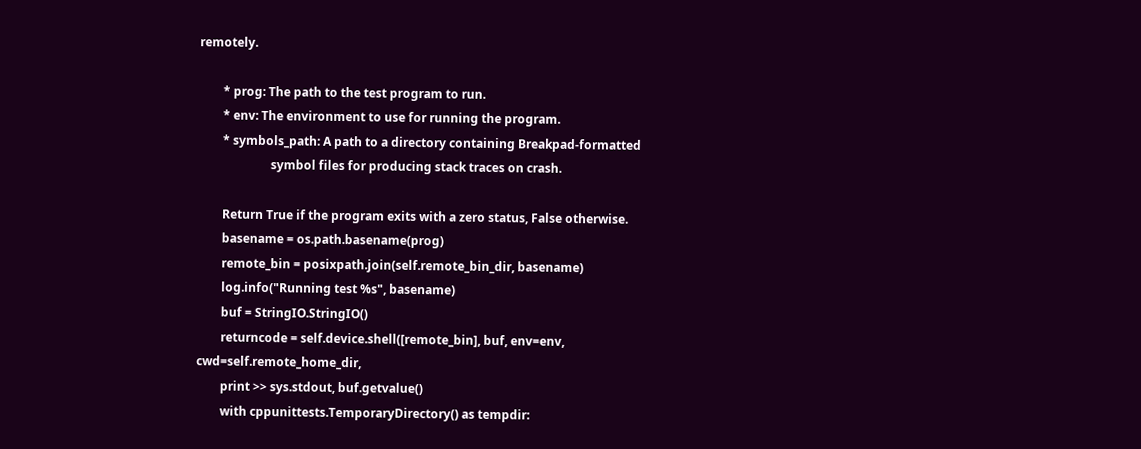remotely.

        * prog: The path to the test program to run.
        * env: The environment to use for running the program.
        * symbols_path: A path to a directory containing Breakpad-formatted
                        symbol files for producing stack traces on crash.

        Return True if the program exits with a zero status, False otherwise.
        basename = os.path.basename(prog)
        remote_bin = posixpath.join(self.remote_bin_dir, basename)
        log.info("Running test %s", basename)
        buf = StringIO.StringIO()
        returncode = self.device.shell([remote_bin], buf, env=env, cwd=self.remote_home_dir,
        print >> sys.stdout, buf.getvalue()
        with cppunittests.TemporaryDirectory() as tempdir: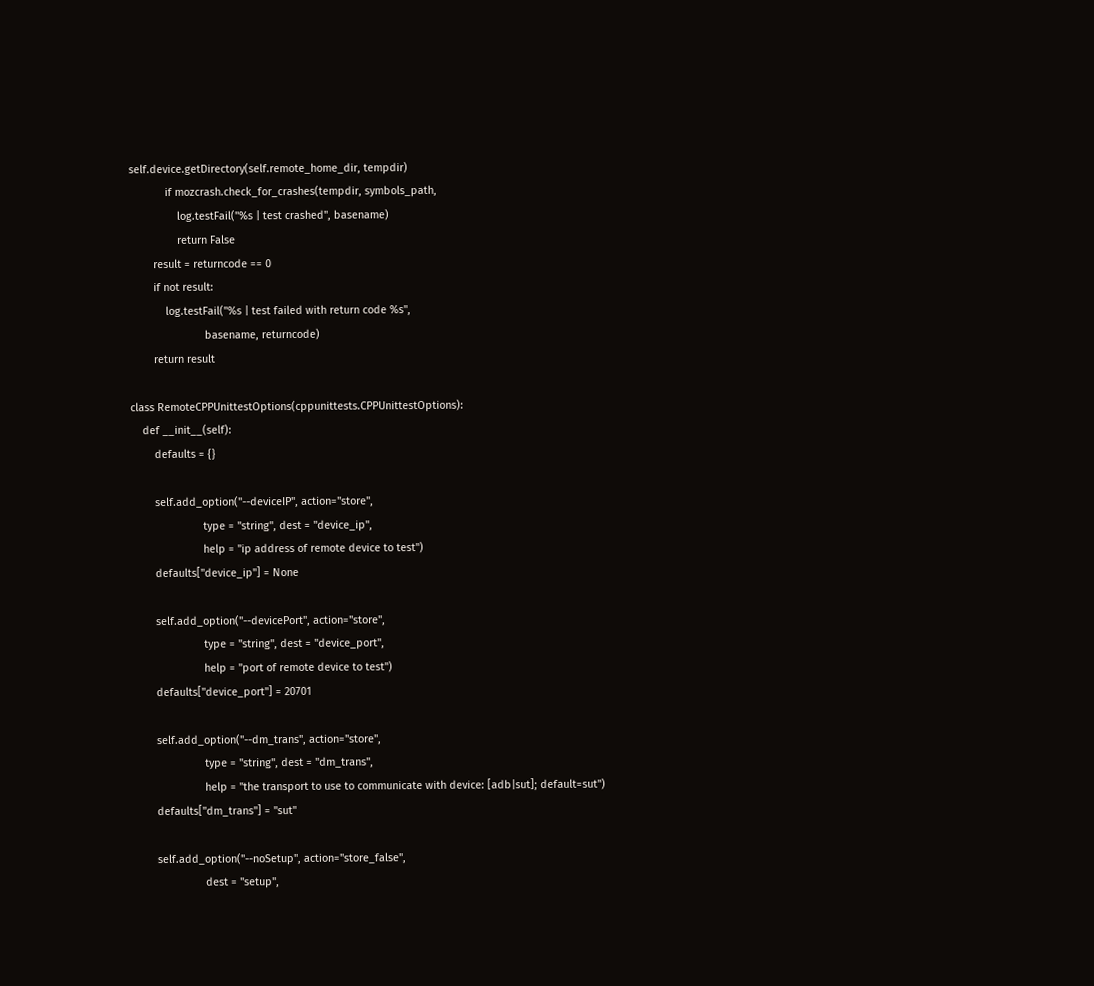self.device.getDirectory(self.remote_home_dir, tempdir)
            if mozcrash.check_for_crashes(tempdir, symbols_path,
                log.testFail("%s | test crashed", basename)
                return False
        result = returncode == 0
        if not result:
            log.testFail("%s | test failed with return code %s",
                         basename, returncode)
        return result

class RemoteCPPUnittestOptions(cppunittests.CPPUnittestOptions):
    def __init__(self):
        defaults = {}

        self.add_option("--deviceIP", action="store",
                        type = "string", dest = "device_ip",
                        help = "ip address of remote device to test")
        defaults["device_ip"] = None

        self.add_option("--devicePort", action="store",
                        type = "string", dest = "device_port",
                        help = "port of remote device to test")
        defaults["device_port"] = 20701

        self.add_option("--dm_trans", action="store",
                        type = "string", dest = "dm_trans",
                        help = "the transport to use to communicate with device: [adb|sut]; default=sut")
        defaults["dm_trans"] = "sut"

        self.add_option("--noSetup", action="store_false",
                        dest = "setup",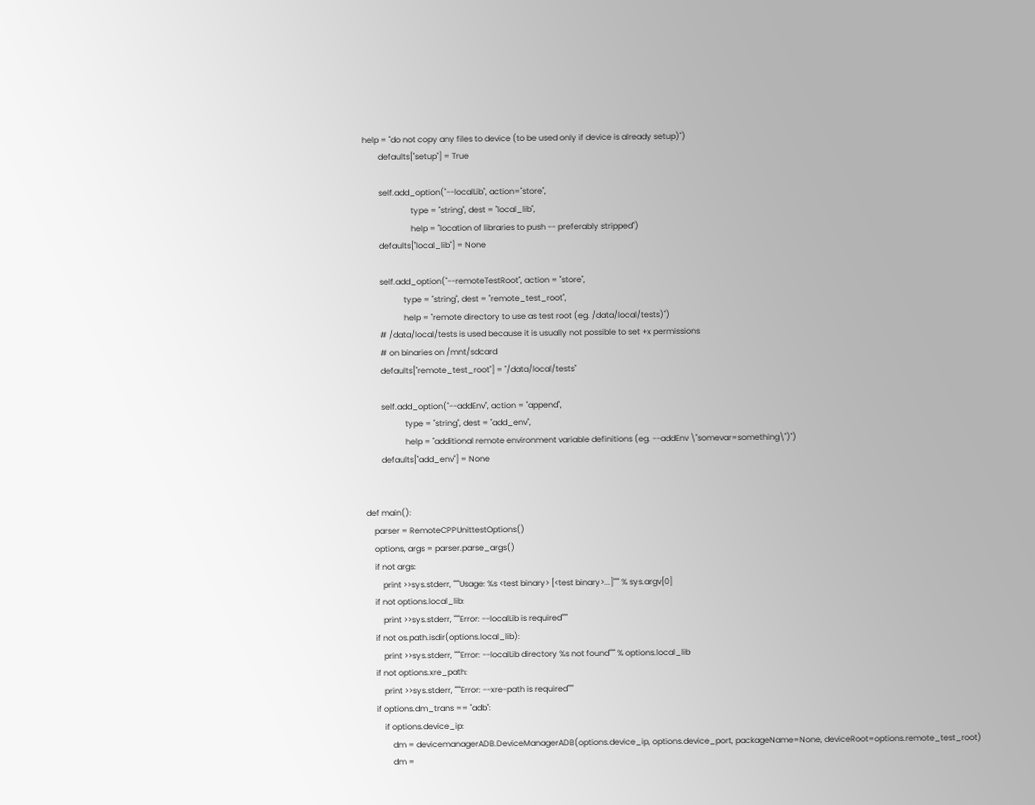help = "do not copy any files to device (to be used only if device is already setup)")
        defaults["setup"] = True

        self.add_option("--localLib", action="store",
                        type = "string", dest = "local_lib",
                        help = "location of libraries to push -- preferably stripped")
        defaults["local_lib"] = None

        self.add_option("--remoteTestRoot", action = "store",
                    type = "string", dest = "remote_test_root",
                    help = "remote directory to use as test root (eg. /data/local/tests)")
        # /data/local/tests is used because it is usually not possible to set +x permissions
        # on binaries on /mnt/sdcard
        defaults["remote_test_root"] = "/data/local/tests"

        self.add_option("--addEnv", action = "append",
                    type = "string", dest = "add_env",
                    help = "additional remote environment variable definitions (eg. --addEnv \"somevar=something\")")
        defaults["add_env"] = None


def main():
    parser = RemoteCPPUnittestOptions()
    options, args = parser.parse_args()
    if not args:
        print >>sys.stderr, """Usage: %s <test binary> [<test binary>...]""" % sys.argv[0]
    if not options.local_lib:
        print >>sys.stderr, """Error: --localLib is required"""
    if not os.path.isdir(options.local_lib):
        print >>sys.stderr, """Error: --localLib directory %s not found""" % options.local_lib
    if not options.xre_path:
        print >>sys.stderr, """Error: --xre-path is required"""
    if options.dm_trans == "adb":
        if options.device_ip:
            dm = devicemanagerADB.DeviceManagerADB(options.device_ip, options.device_port, packageName=None, deviceRoot=options.remote_test_root)
            dm =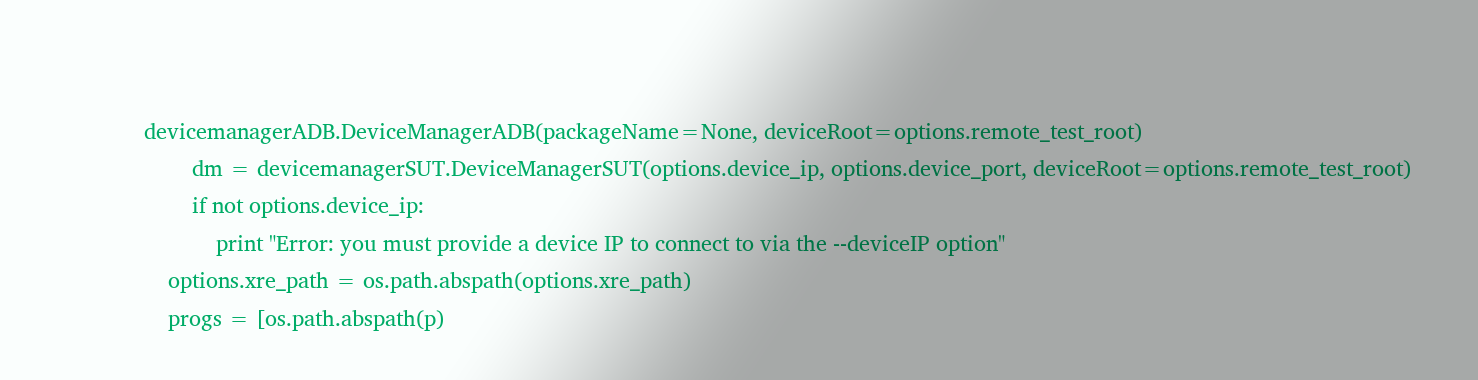devicemanagerADB.DeviceManagerADB(packageName=None, deviceRoot=options.remote_test_root)
        dm = devicemanagerSUT.DeviceManagerSUT(options.device_ip, options.device_port, deviceRoot=options.remote_test_root)
        if not options.device_ip:
            print "Error: you must provide a device IP to connect to via the --deviceIP option"
    options.xre_path = os.path.abspath(options.xre_path)
    progs = [os.path.abspath(p)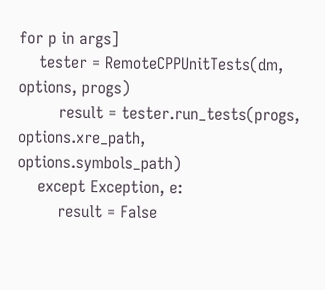for p in args]
    tester = RemoteCPPUnitTests(dm, options, progs)
        result = tester.run_tests(progs, options.xre_path, options.symbols_path)
    except Exception, e:
        result = False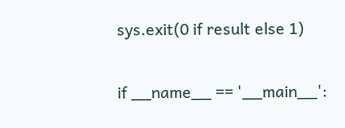sys.exit(0 if result else 1)

if __name__ == '__main__':